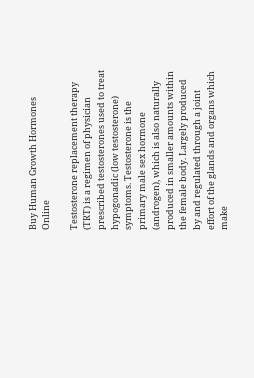Buy Human Growth Hormones Online

Testosterone replacement therapy (TRT) is a regimen of physician prescribed testosterones used to treat hypogonadic (low testosterone) symptoms. Testosterone is the primary male sex hormone (androgen), which is also naturally produced in smaller amounts within the female body. Largely produced by and regulated through a joint effort of the glands and organs which make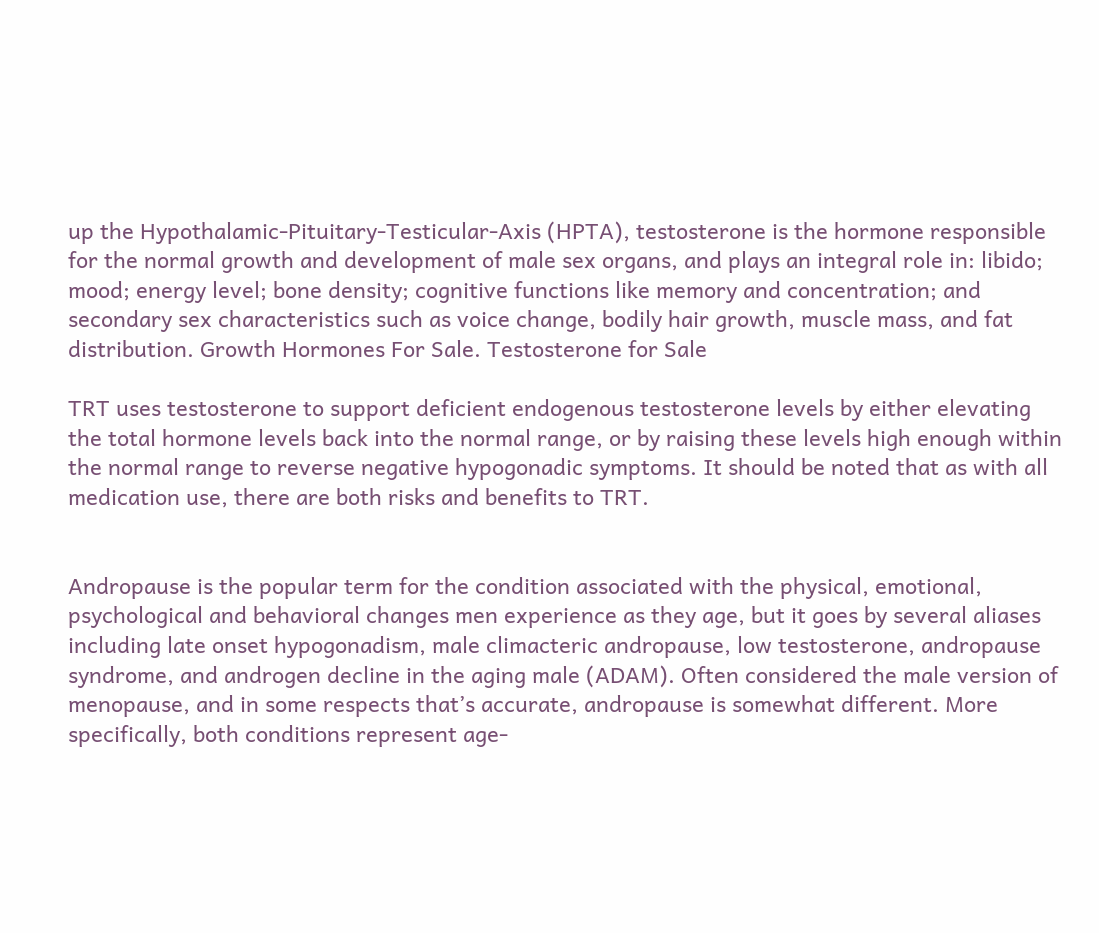up the Hypothalamic-Pituitary-Testicular-Axis (HPTA), testosterone is the hormone responsible for the normal growth and development of male sex organs, and plays an integral role in: libido; mood; energy level; bone density; cognitive functions like memory and concentration; and secondary sex characteristics such as voice change, bodily hair growth, muscle mass, and fat distribution. Growth Hormones For Sale. Testosterone for Sale

TRT uses testosterone to support deficient endogenous testosterone levels by either elevating the total hormone levels back into the normal range, or by raising these levels high enough within the normal range to reverse negative hypogonadic symptoms. It should be noted that as with all medication use, there are both risks and benefits to TRT.


Andropause is the popular term for the condition associated with the physical, emotional, psychological and behavioral changes men experience as they age, but it goes by several aliases including late onset hypogonadism, male climacteric andropause, low testosterone, andropause syndrome, and androgen decline in the aging male (ADAM). Often considered the male version of menopause, and in some respects that’s accurate, andropause is somewhat different. More specifically, both conditions represent age-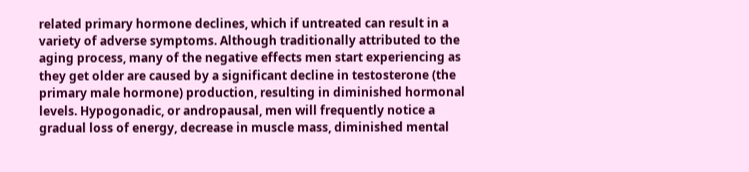related primary hormone declines, which if untreated can result in a variety of adverse symptoms. Although traditionally attributed to the aging process, many of the negative effects men start experiencing as they get older are caused by a significant decline in testosterone (the primary male hormone) production, resulting in diminished hormonal levels. Hypogonadic, or andropausal, men will frequently notice a gradual loss of energy, decrease in muscle mass, diminished mental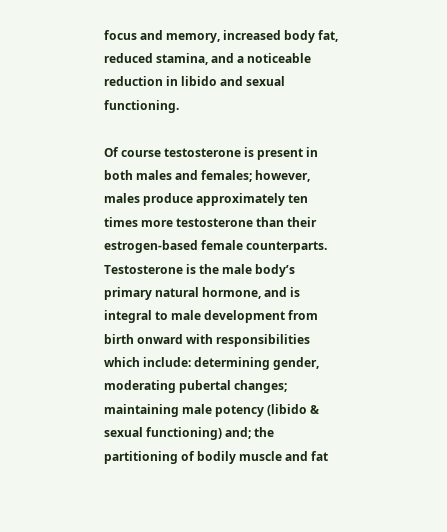focus and memory, increased body fat, reduced stamina, and a noticeable reduction in libido and sexual functioning.

Of course testosterone is present in both males and females; however, males produce approximately ten times more testosterone than their estrogen-based female counterparts. Testosterone is the male body’s primary natural hormone, and is integral to male development from birth onward with responsibilities which include: determining gender, moderating pubertal changes; maintaining male potency (libido & sexual functioning) and; the partitioning of bodily muscle and fat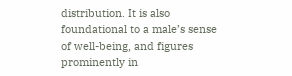distribution. It is also foundational to a male’s sense of well-being, and figures prominently in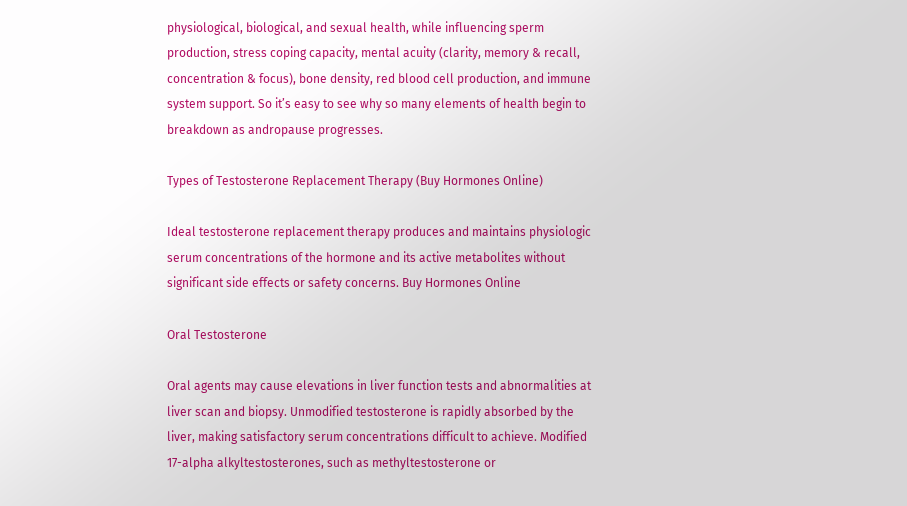physiological, biological, and sexual health, while influencing sperm production, stress coping capacity, mental acuity (clarity, memory & recall, concentration & focus), bone density, red blood cell production, and immune system support. So it’s easy to see why so many elements of health begin to breakdown as andropause progresses.

Types of Testosterone Replacement Therapy (Buy Hormones Online)

Ideal testosterone replacement therapy produces and maintains physiologic serum concentrations of the hormone and its active metabolites without significant side effects or safety concerns. Buy Hormones Online

Oral Testosterone

Oral agents may cause elevations in liver function tests and abnormalities at liver scan and biopsy. Unmodified testosterone is rapidly absorbed by the liver, making satisfactory serum concentrations difficult to achieve. Modified 17-alpha alkyltestosterones, such as methyltestosterone or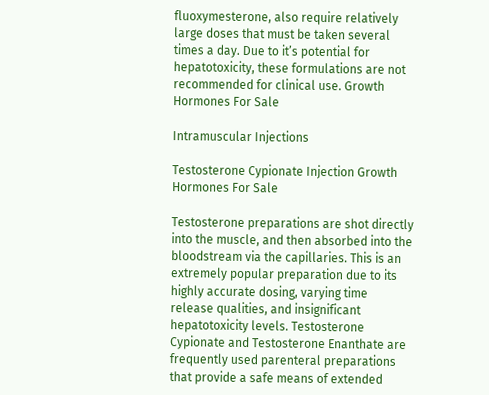fluoxymesterone, also require relatively large doses that must be taken several times a day. Due to it’s potential for hepatotoxicity, these formulations are not recommended for clinical use. Growth Hormones For Sale

Intramuscular Injections

Testosterone Cypionate Injection Growth Hormones For Sale

Testosterone preparations are shot directly into the muscle, and then absorbed into the bloodstream via the capillaries. This is an extremely popular preparation due to its highly accurate dosing, varying time release qualities, and insignificant hepatotoxicity levels. Testosterone Cypionate and Testosterone Enanthate are frequently used parenteral preparations that provide a safe means of extended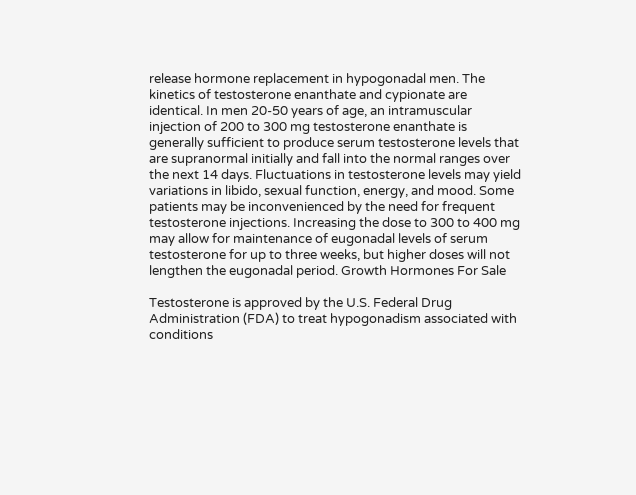release hormone replacement in hypogonadal men. The kinetics of testosterone enanthate and cypionate are identical. In men 20-50 years of age, an intramuscular injection of 200 to 300 mg testosterone enanthate is generally sufficient to produce serum testosterone levels that are supranormal initially and fall into the normal ranges over the next 14 days. Fluctuations in testosterone levels may yield variations in libido, sexual function, energy, and mood. Some patients may be inconvenienced by the need for frequent testosterone injections. Increasing the dose to 300 to 400 mg may allow for maintenance of eugonadal levels of serum testosterone for up to three weeks, but higher doses will not lengthen the eugonadal period. Growth Hormones For Sale

Testosterone is approved by the U.S. Federal Drug Administration (FDA) to treat hypogonadism associated with conditions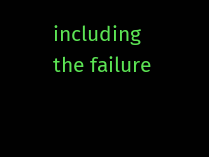including the failure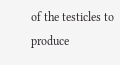of the testicles to produce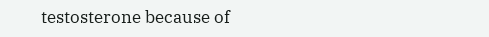testosterone because of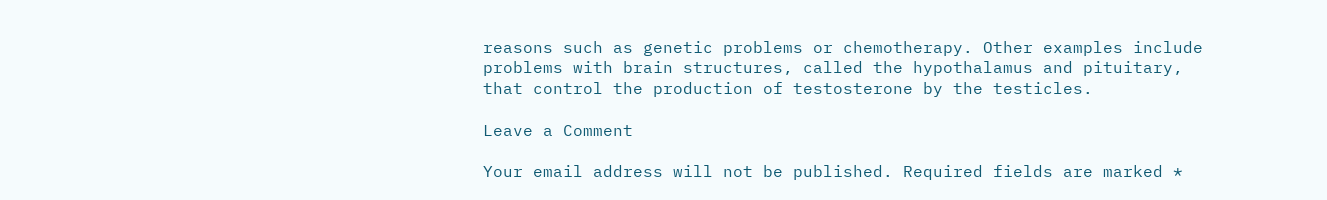reasons such as genetic problems or chemotherapy. Other examples include problems with brain structures, called the hypothalamus and pituitary, that control the production of testosterone by the testicles.

Leave a Comment

Your email address will not be published. Required fields are marked *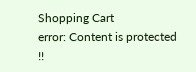Shopping Cart
error: Content is protected !!